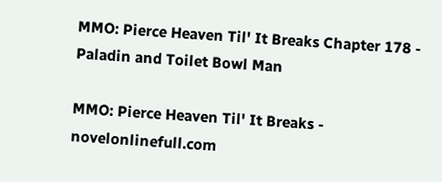MMO: Pierce Heaven Til' It Breaks Chapter 178 - Paladin and Toilet Bowl Man

MMO: Pierce Heaven Til' It Breaks - novelonlinefull.com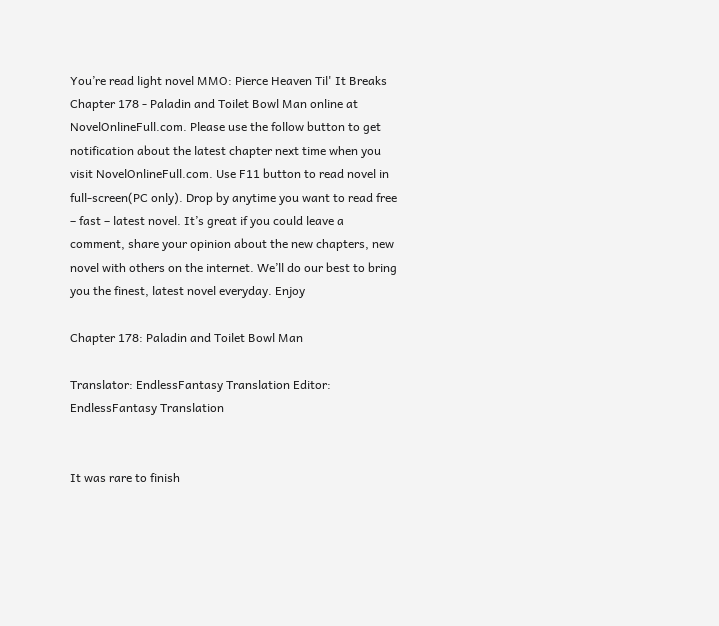You’re read light novel MMO: Pierce Heaven Til' It Breaks Chapter 178 - Paladin and Toilet Bowl Man online at NovelOnlineFull.com. Please use the follow button to get notification about the latest chapter next time when you visit NovelOnlineFull.com. Use F11 button to read novel in full-screen(PC only). Drop by anytime you want to read free – fast – latest novel. It’s great if you could leave a comment, share your opinion about the new chapters, new novel with others on the internet. We’ll do our best to bring you the finest, latest novel everyday. Enjoy

Chapter 178: Paladin and Toilet Bowl Man

Translator: EndlessFantasy Translation Editor: EndlessFantasy Translation


It was rare to finish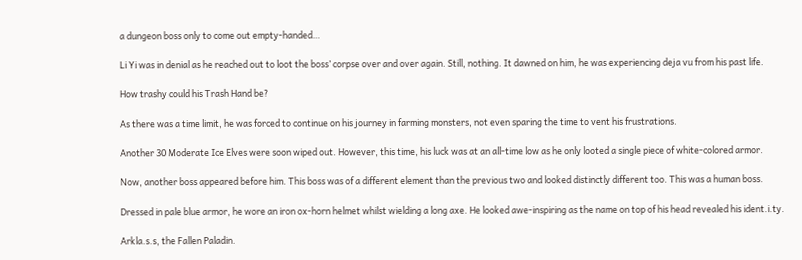a dungeon boss only to come out empty-handed…

Li Yi was in denial as he reached out to loot the boss’ corpse over and over again. Still, nothing. It dawned on him, he was experiencing deja vu from his past life.

How trashy could his Trash Hand be?

As there was a time limit, he was forced to continue on his journey in farming monsters, not even sparing the time to vent his frustrations.

Another 30 Moderate Ice Elves were soon wiped out. However, this time, his luck was at an all-time low as he only looted a single piece of white-colored armor.

Now, another boss appeared before him. This boss was of a different element than the previous two and looked distinctly different too. This was a human boss.

Dressed in pale blue armor, he wore an iron ox-horn helmet whilst wielding a long axe. He looked awe-inspiring as the name on top of his head revealed his ident.i.ty.

Arkla.s.s, the Fallen Paladin.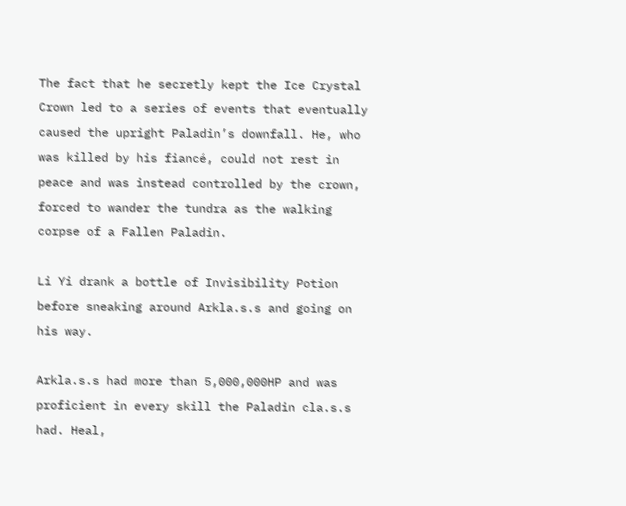The fact that he secretly kept the Ice Crystal Crown led to a series of events that eventually caused the upright Paladin’s downfall. He, who was killed by his fiancé, could not rest in peace and was instead controlled by the crown, forced to wander the tundra as the walking corpse of a Fallen Paladin.

Li Yi drank a bottle of Invisibility Potion before sneaking around Arkla.s.s and going on his way.

Arkla.s.s had more than 5,000,000HP and was proficient in every skill the Paladin cla.s.s had. Heal,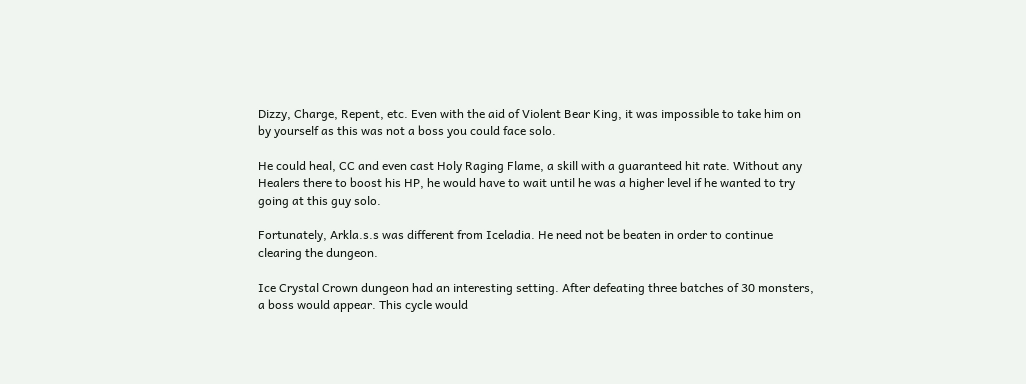Dizzy, Charge, Repent, etc. Even with the aid of Violent Bear King, it was impossible to take him on by yourself as this was not a boss you could face solo.

He could heal, CC and even cast Holy Raging Flame, a skill with a guaranteed hit rate. Without any Healers there to boost his HP, he would have to wait until he was a higher level if he wanted to try going at this guy solo.

Fortunately, Arkla.s.s was different from Iceladia. He need not be beaten in order to continue clearing the dungeon.

Ice Crystal Crown dungeon had an interesting setting. After defeating three batches of 30 monsters, a boss would appear. This cycle would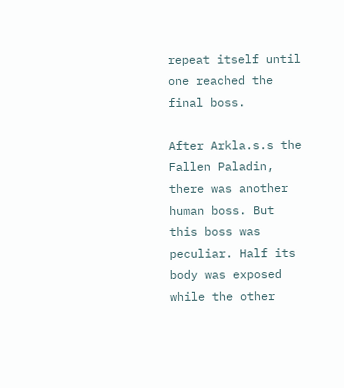repeat itself until one reached the final boss.

After Arkla.s.s the Fallen Paladin, there was another human boss. But this boss was peculiar. Half its body was exposed while the other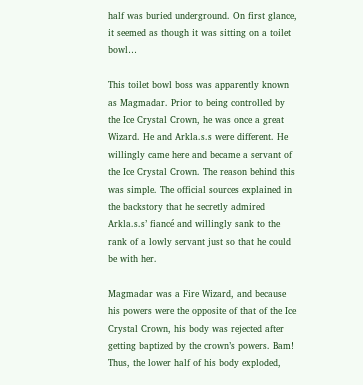half was buried underground. On first glance, it seemed as though it was sitting on a toilet bowl…

This toilet bowl boss was apparently known as Magmadar. Prior to being controlled by the Ice Crystal Crown, he was once a great Wizard. He and Arkla.s.s were different. He willingly came here and became a servant of the Ice Crystal Crown. The reason behind this was simple. The official sources explained in the backstory that he secretly admired Arkla.s.s’ fiancé and willingly sank to the rank of a lowly servant just so that he could be with her.

Magmadar was a Fire Wizard, and because his powers were the opposite of that of the Ice Crystal Crown, his body was rejected after getting baptized by the crown’s powers. Bam! Thus, the lower half of his body exploded,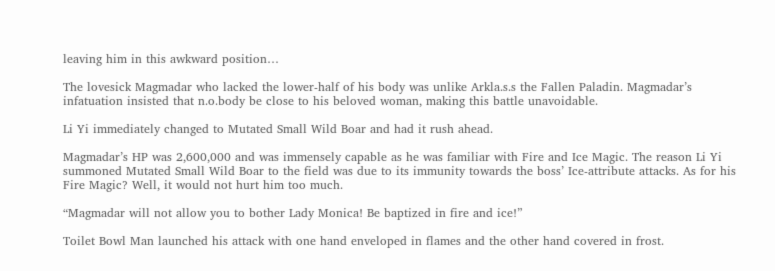leaving him in this awkward position…

The lovesick Magmadar who lacked the lower-half of his body was unlike Arkla.s.s the Fallen Paladin. Magmadar’s infatuation insisted that n.o.body be close to his beloved woman, making this battle unavoidable.

Li Yi immediately changed to Mutated Small Wild Boar and had it rush ahead.

Magmadar’s HP was 2,600,000 and was immensely capable as he was familiar with Fire and Ice Magic. The reason Li Yi summoned Mutated Small Wild Boar to the field was due to its immunity towards the boss’ Ice-attribute attacks. As for his Fire Magic? Well, it would not hurt him too much.

“Magmadar will not allow you to bother Lady Monica! Be baptized in fire and ice!”

Toilet Bowl Man launched his attack with one hand enveloped in flames and the other hand covered in frost.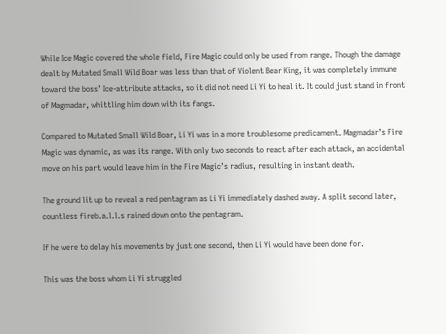While Ice Magic covered the whole field, Fire Magic could only be used from range. Though the damage dealt by Mutated Small Wild Boar was less than that of Violent Bear King, it was completely immune toward the boss’ Ice-attribute attacks, so it did not need Li Yi to heal it. It could just stand in front of Magmadar, whittling him down with its fangs.

Compared to Mutated Small Wild Boar, Li Yi was in a more troublesome predicament. Magmadar’s Fire Magic was dynamic, as was its range. With only two seconds to react after each attack, an accidental move on his part would leave him in the Fire Magic’s radius, resulting in instant death.

The ground lit up to reveal a red pentagram as Li Yi immediately dashed away. A split second later, countless fireb.a.l.l.s rained down onto the pentagram.

If he were to delay his movements by just one second, then Li Yi would have been done for.

This was the boss whom Li Yi struggled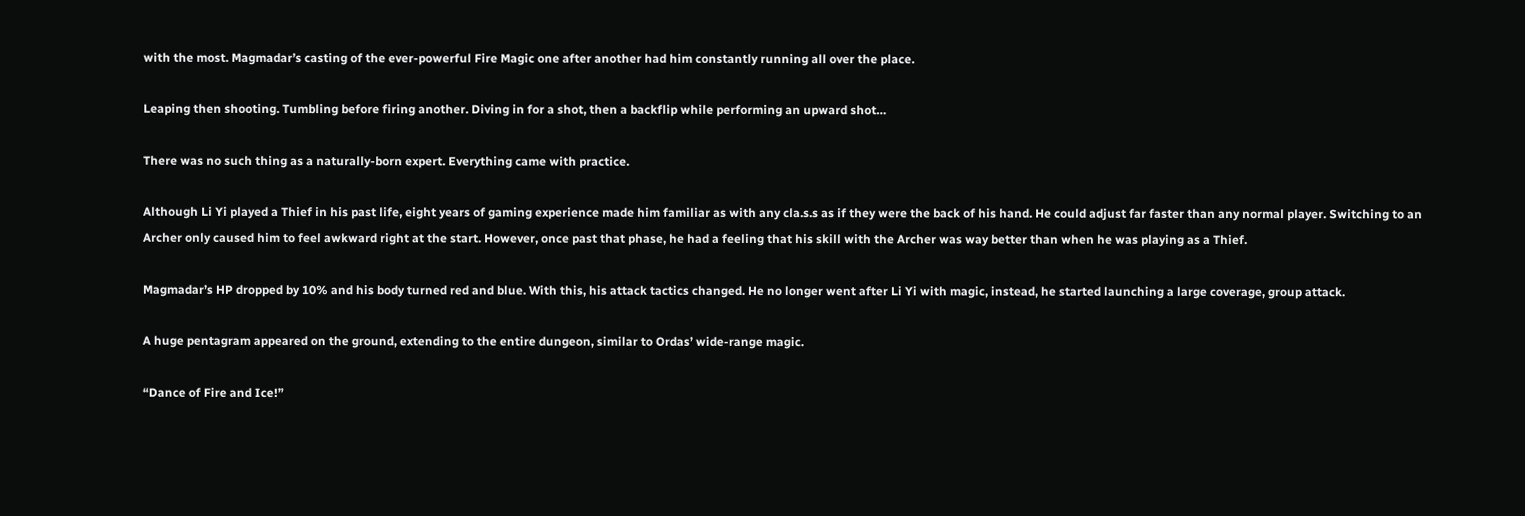with the most. Magmadar’s casting of the ever-powerful Fire Magic one after another had him constantly running all over the place.

Leaping then shooting. Tumbling before firing another. Diving in for a shot, then a backflip while performing an upward shot…

There was no such thing as a naturally-born expert. Everything came with practice.

Although Li Yi played a Thief in his past life, eight years of gaming experience made him familiar as with any cla.s.s as if they were the back of his hand. He could adjust far faster than any normal player. Switching to an Archer only caused him to feel awkward right at the start. However, once past that phase, he had a feeling that his skill with the Archer was way better than when he was playing as a Thief.

Magmadar’s HP dropped by 10% and his body turned red and blue. With this, his attack tactics changed. He no longer went after Li Yi with magic, instead, he started launching a large coverage, group attack.

A huge pentagram appeared on the ground, extending to the entire dungeon, similar to Ordas’ wide-range magic.

“Dance of Fire and Ice!”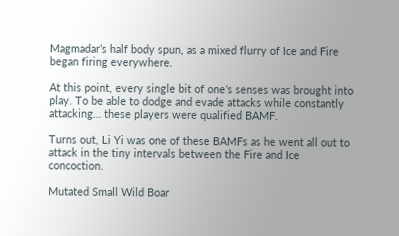Magmadar’s half body spun, as a mixed flurry of Ice and Fire began firing everywhere.

At this point, every single bit of one’s senses was brought into play. To be able to dodge and evade attacks while constantly attacking… these players were qualified BAMF.

Turns out, Li Yi was one of these BAMFs as he went all out to attack in the tiny intervals between the Fire and Ice concoction.

Mutated Small Wild Boar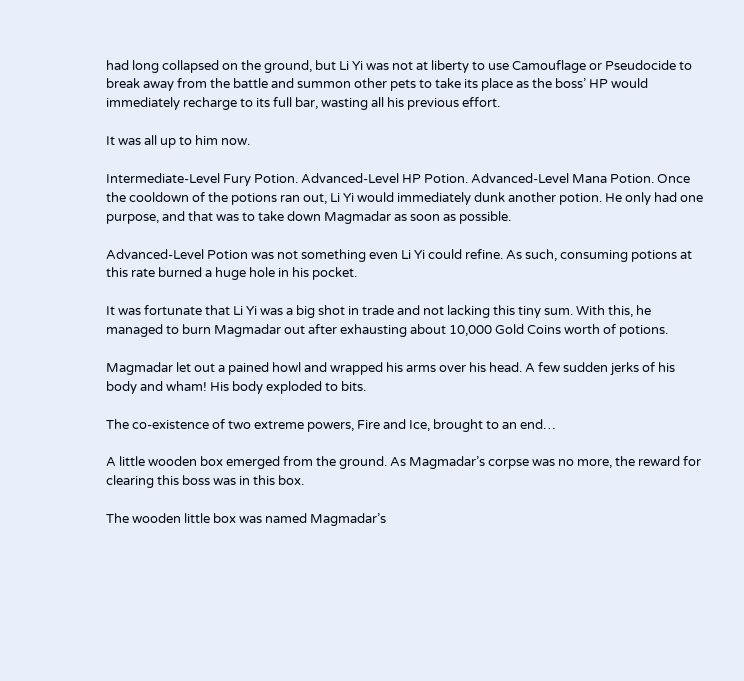had long collapsed on the ground, but Li Yi was not at liberty to use Camouflage or Pseudocide to break away from the battle and summon other pets to take its place as the boss’ HP would immediately recharge to its full bar, wasting all his previous effort.

It was all up to him now.

Intermediate-Level Fury Potion. Advanced-Level HP Potion. Advanced-Level Mana Potion. Once the cooldown of the potions ran out, Li Yi would immediately dunk another potion. He only had one purpose, and that was to take down Magmadar as soon as possible.

Advanced-Level Potion was not something even Li Yi could refine. As such, consuming potions at this rate burned a huge hole in his pocket.

It was fortunate that Li Yi was a big shot in trade and not lacking this tiny sum. With this, he managed to burn Magmadar out after exhausting about 10,000 Gold Coins worth of potions.

Magmadar let out a pained howl and wrapped his arms over his head. A few sudden jerks of his body and wham! His body exploded to bits.

The co-existence of two extreme powers, Fire and Ice, brought to an end…

A little wooden box emerged from the ground. As Magmadar’s corpse was no more, the reward for clearing this boss was in this box.

The wooden little box was named Magmadar’s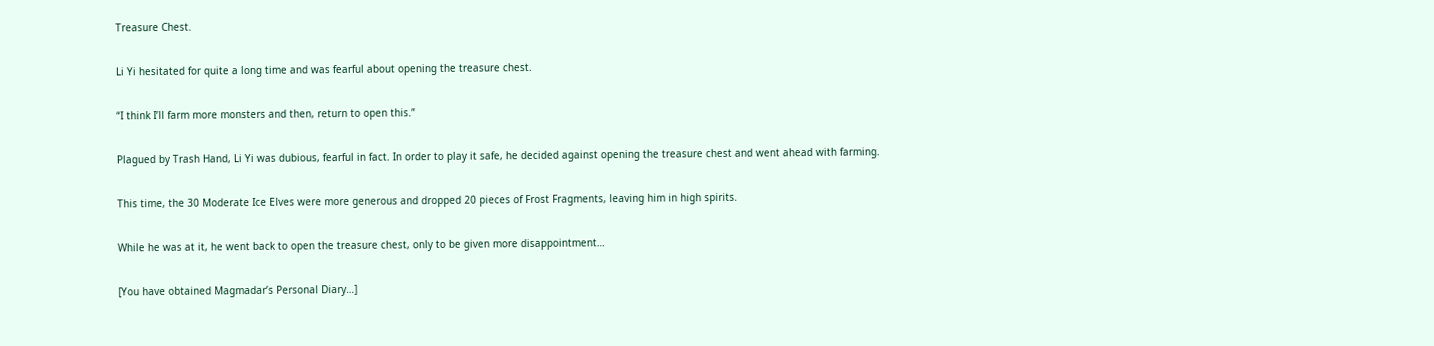Treasure Chest.

Li Yi hesitated for quite a long time and was fearful about opening the treasure chest.

“I think I’ll farm more monsters and then, return to open this.”

Plagued by Trash Hand, Li Yi was dubious, fearful in fact. In order to play it safe, he decided against opening the treasure chest and went ahead with farming.

This time, the 30 Moderate Ice Elves were more generous and dropped 20 pieces of Frost Fragments, leaving him in high spirits.

While he was at it, he went back to open the treasure chest, only to be given more disappointment…

[You have obtained Magmadar’s Personal Diary…]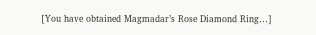[You have obtained Magmadar’s Rose Diamond Ring…]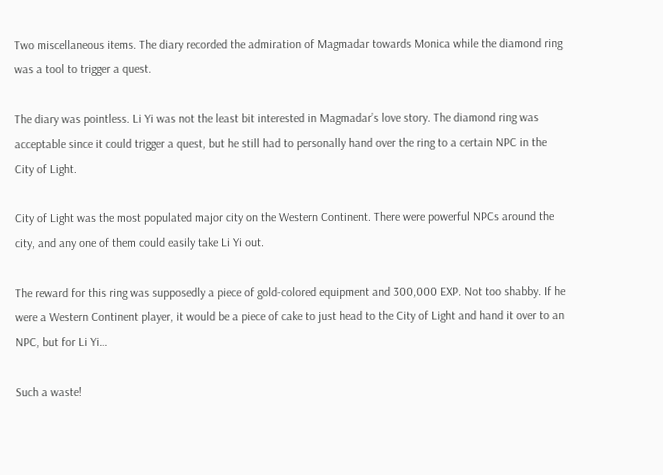Two miscellaneous items. The diary recorded the admiration of Magmadar towards Monica while the diamond ring was a tool to trigger a quest.

The diary was pointless. Li Yi was not the least bit interested in Magmadar’s love story. The diamond ring was acceptable since it could trigger a quest, but he still had to personally hand over the ring to a certain NPC in the City of Light.

City of Light was the most populated major city on the Western Continent. There were powerful NPCs around the city, and any one of them could easily take Li Yi out.

The reward for this ring was supposedly a piece of gold-colored equipment and 300,000 EXP. Not too shabby. If he were a Western Continent player, it would be a piece of cake to just head to the City of Light and hand it over to an NPC, but for Li Yi…

Such a waste!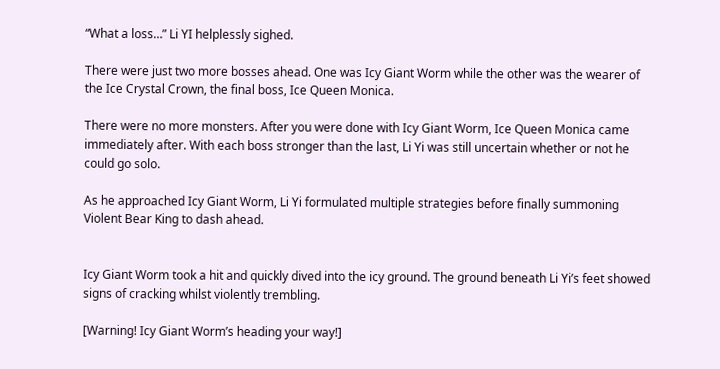“What a loss…” Li YI helplessly sighed.

There were just two more bosses ahead. One was Icy Giant Worm while the other was the wearer of the Ice Crystal Crown, the final boss, Ice Queen Monica.

There were no more monsters. After you were done with Icy Giant Worm, Ice Queen Monica came immediately after. With each boss stronger than the last, Li Yi was still uncertain whether or not he could go solo.

As he approached Icy Giant Worm, Li Yi formulated multiple strategies before finally summoning Violent Bear King to dash ahead.


Icy Giant Worm took a hit and quickly dived into the icy ground. The ground beneath Li Yi’s feet showed signs of cracking whilst violently trembling.

[Warning! Icy Giant Worm’s heading your way!]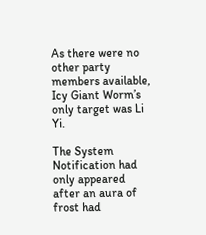As there were no other party members available, Icy Giant Worm’s only target was Li Yi.

The System Notification had only appeared after an aura of frost had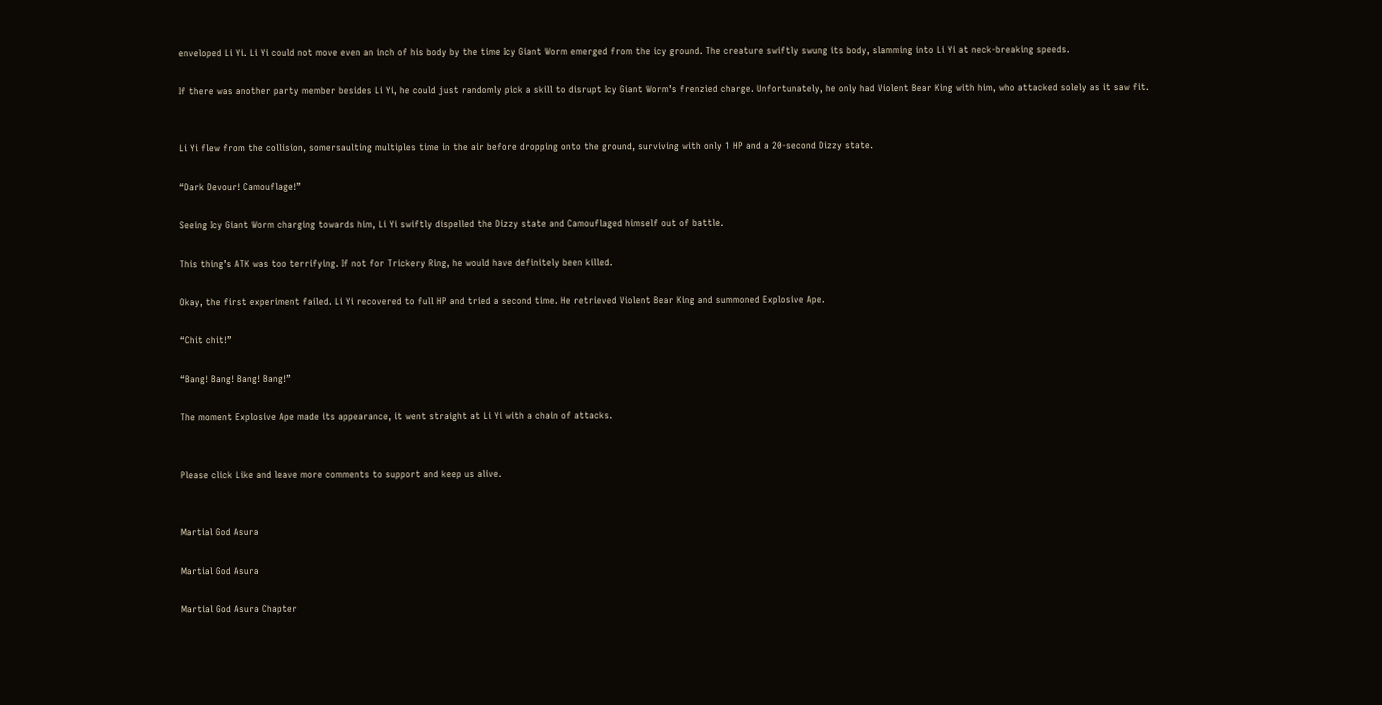enveloped Li Yi. Li Yi could not move even an inch of his body by the time Icy Giant Worm emerged from the icy ground. The creature swiftly swung its body, slamming into Li Yi at neck-breaking speeds.

If there was another party member besides Li Yi, he could just randomly pick a skill to disrupt Icy Giant Worm’s frenzied charge. Unfortunately, he only had Violent Bear King with him, who attacked solely as it saw fit.


Li Yi flew from the collision, somersaulting multiples time in the air before dropping onto the ground, surviving with only 1 HP and a 20-second Dizzy state.

“Dark Devour! Camouflage!”

Seeing Icy Giant Worm charging towards him, Li Yi swiftly dispelled the Dizzy state and Camouflaged himself out of battle.

This thing’s ATK was too terrifying. If not for Trickery Ring, he would have definitely been killed.

Okay, the first experiment failed. Li Yi recovered to full HP and tried a second time. He retrieved Violent Bear King and summoned Explosive Ape.

“Chit chit!”

“Bang! Bang! Bang! Bang!”

The moment Explosive Ape made its appearance, it went straight at Li Yi with a chain of attacks.


Please click Like and leave more comments to support and keep us alive.


Martial God Asura

Martial God Asura

Martial God Asura Chapter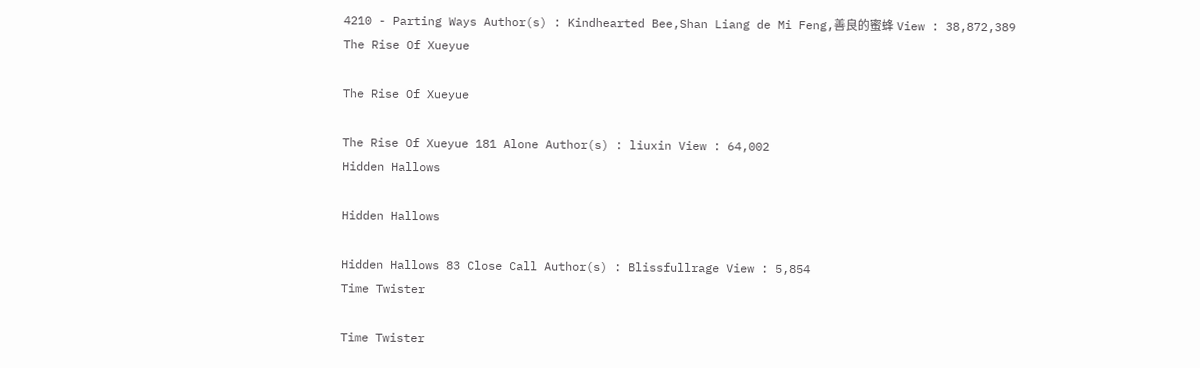4210 - Parting Ways Author(s) : Kindhearted Bee,Shan Liang de Mi Feng,善良的蜜蜂 View : 38,872,389
The Rise Of Xueyue

The Rise Of Xueyue

The Rise Of Xueyue 181 Alone Author(s) : liuxin View : 64,002
Hidden Hallows

Hidden Hallows

Hidden Hallows 83 Close Call Author(s) : Blissfullrage View : 5,854
Time Twister

Time Twister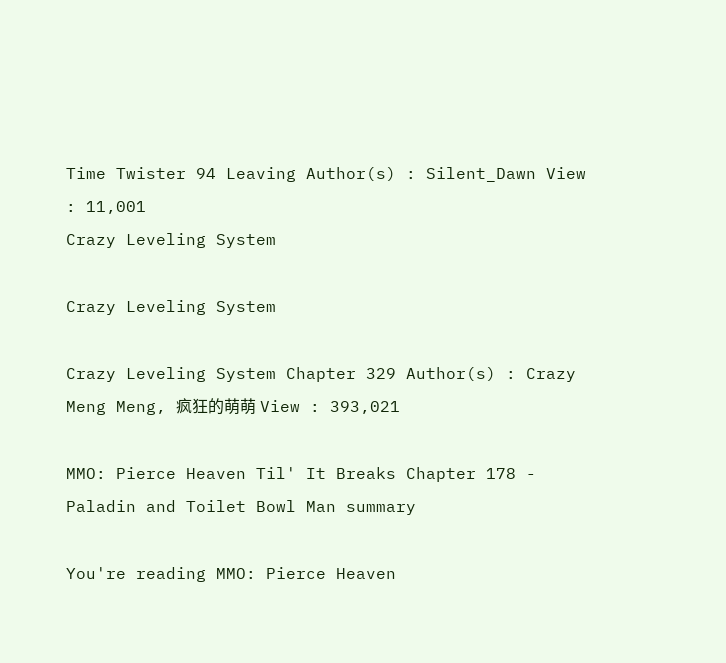Time Twister 94 Leaving Author(s) : Silent_Dawn View : 11,001
Crazy Leveling System

Crazy Leveling System

Crazy Leveling System Chapter 329 Author(s) : Crazy Meng Meng, 疯狂的萌萌 View : 393,021

MMO: Pierce Heaven Til' It Breaks Chapter 178 - Paladin and Toilet Bowl Man summary

You're reading MMO: Pierce Heaven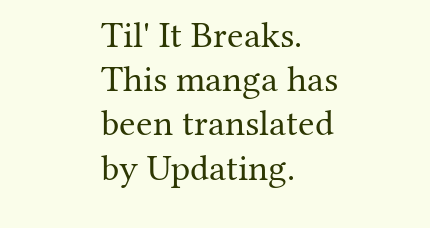Til' It Breaks. This manga has been translated by Updating.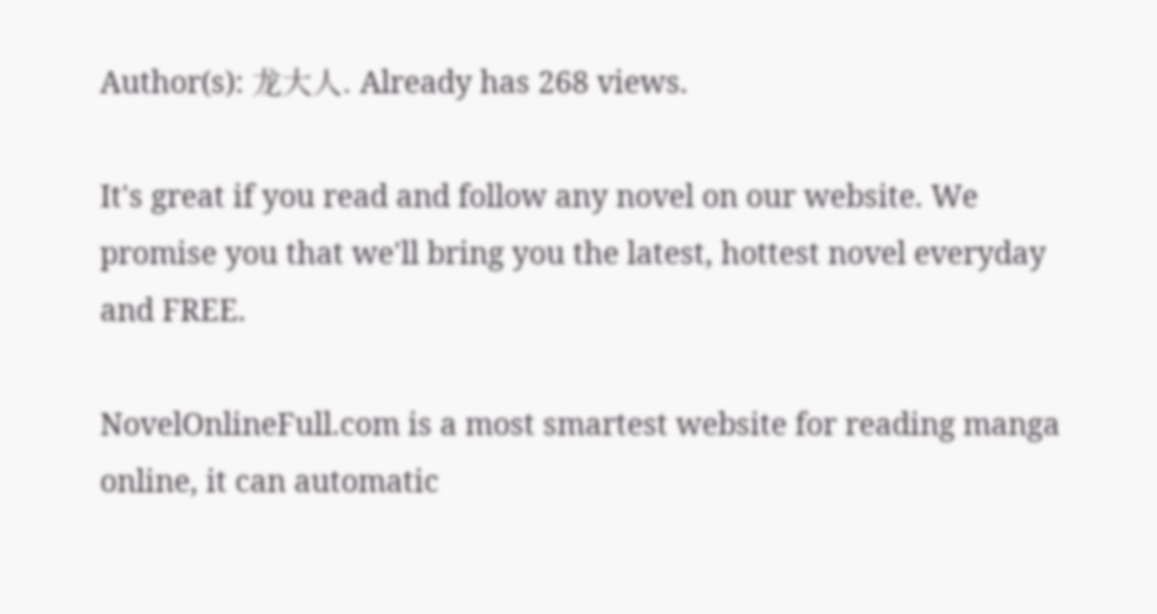Author(s): 龙大人. Already has 268 views.

It's great if you read and follow any novel on our website. We promise you that we'll bring you the latest, hottest novel everyday and FREE.

NovelOnlineFull.com is a most smartest website for reading manga online, it can automatic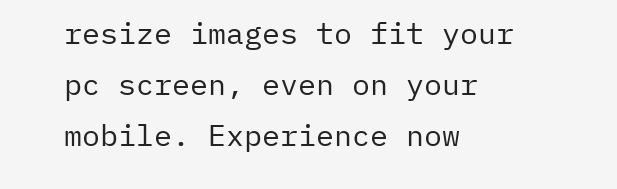resize images to fit your pc screen, even on your mobile. Experience now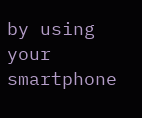by using your smartphone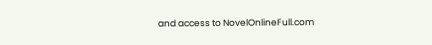and access to NovelOnlineFull.com